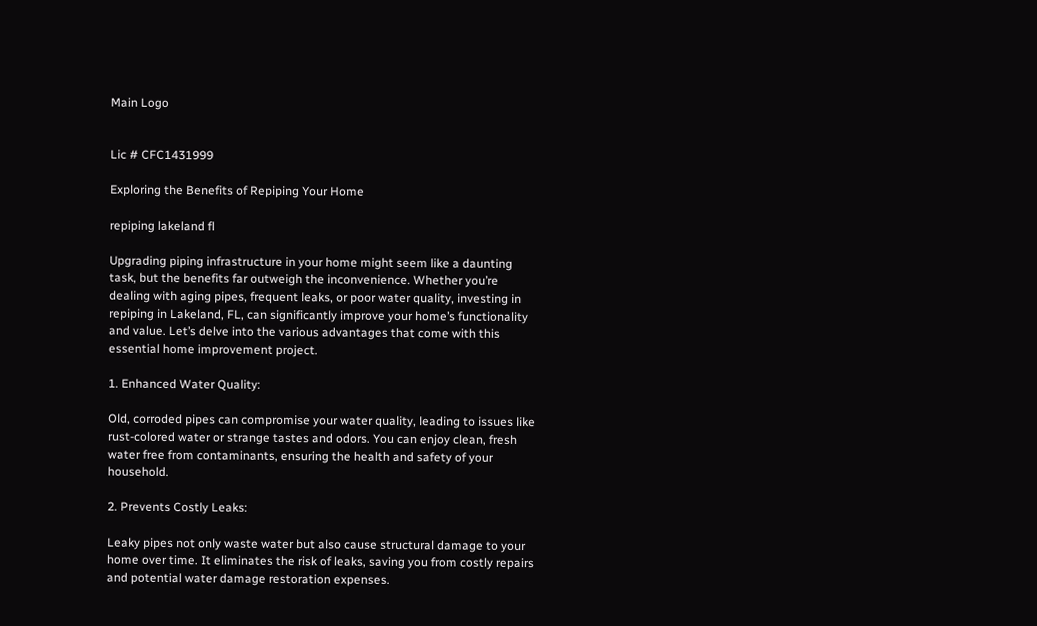Main Logo


Lic # CFC1431999

Exploring the Benefits of Repiping Your Home

repiping lakeland fl

Upgrading piping infrastructure in your home might seem like a daunting task, but the benefits far outweigh the inconvenience. Whether you’re dealing with aging pipes, frequent leaks, or poor water quality, investing in repiping in Lakeland, FL, can significantly improve your home’s functionality and value. Let’s delve into the various advantages that come with this essential home improvement project.

1. Enhanced Water Quality:

Old, corroded pipes can compromise your water quality, leading to issues like rust-colored water or strange tastes and odors. You can enjoy clean, fresh water free from contaminants, ensuring the health and safety of your household.

2. Prevents Costly Leaks:

Leaky pipes not only waste water but also cause structural damage to your home over time. It eliminates the risk of leaks, saving you from costly repairs and potential water damage restoration expenses.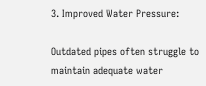3. Improved Water Pressure:

Outdated pipes often struggle to maintain adequate water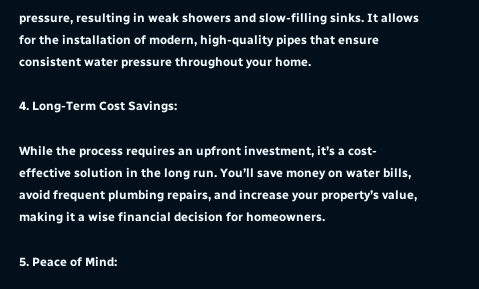pressure, resulting in weak showers and slow-filling sinks. It allows for the installation of modern, high-quality pipes that ensure consistent water pressure throughout your home.

4. Long-Term Cost Savings:

While the process requires an upfront investment, it’s a cost-effective solution in the long run. You’ll save money on water bills, avoid frequent plumbing repairs, and increase your property’s value, making it a wise financial decision for homeowners.

5. Peace of Mind: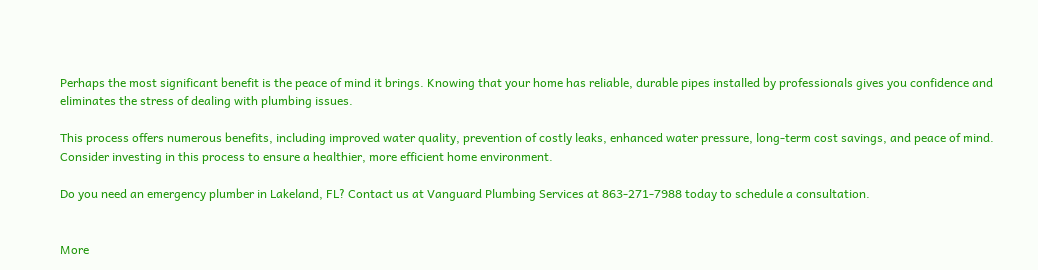Perhaps the most significant benefit is the peace of mind it brings. Knowing that your home has reliable, durable pipes installed by professionals gives you confidence and eliminates the stress of dealing with plumbing issues.

This process offers numerous benefits, including improved water quality, prevention of costly leaks, enhanced water pressure, long-term cost savings, and peace of mind. Consider investing in this process to ensure a healthier, more efficient home environment.

Do you need an emergency plumber in Lakeland, FL? Contact us at Vanguard Plumbing Services at 863-271-7988 today to schedule a consultation.


More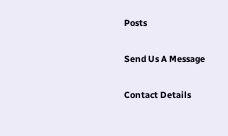Posts

Send Us A Message

Contact Details